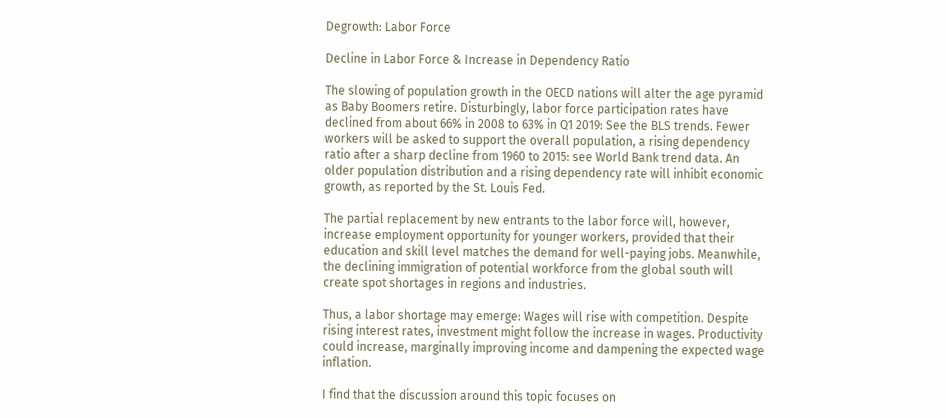Degrowth: Labor Force

Decline in Labor Force & Increase in Dependency Ratio

The slowing of population growth in the OECD nations will alter the age pyramid as Baby Boomers retire. Disturbingly, labor force participation rates have declined from about 66% in 2008 to 63% in Q1 2019: See the BLS trends. Fewer workers will be asked to support the overall population, a rising dependency ratio after a sharp decline from 1960 to 2015: see World Bank trend data. An older population distribution and a rising dependency rate will inhibit economic growth, as reported by the St. Louis Fed.

The partial replacement by new entrants to the labor force will, however, increase employment opportunity for younger workers, provided that their education and skill level matches the demand for well-paying jobs. Meanwhile, the declining immigration of potential workforce from the global south will create spot shortages in regions and industries.

Thus, a labor shortage may emerge: Wages will rise with competition. Despite rising interest rates, investment might follow the increase in wages. Productivity could increase, marginally improving income and dampening the expected wage inflation.

I find that the discussion around this topic focuses on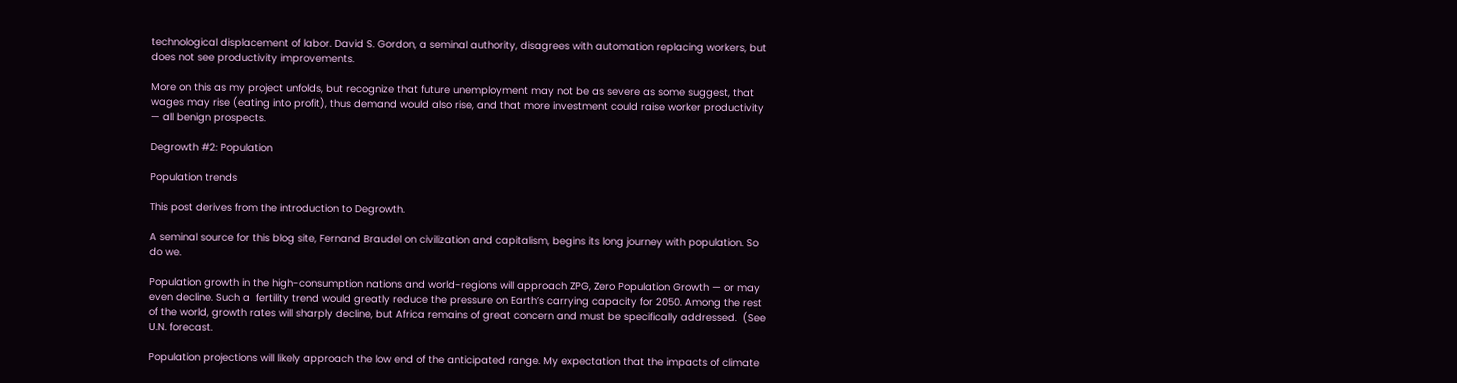technological displacement of labor. David S. Gordon, a seminal authority, disagrees with automation replacing workers, but does not see productivity improvements.

More on this as my project unfolds, but recognize that future unemployment may not be as severe as some suggest, that wages may rise (eating into profit), thus demand would also rise, and that more investment could raise worker productivity — all benign prospects.

Degrowth #2: Population

Population trends

This post derives from the introduction to Degrowth.

A seminal source for this blog site, Fernand Braudel on civilization and capitalism, begins its long journey with population. So do we.

Population growth in the high-consumption nations and world-regions will approach ZPG, Zero Population Growth — or may even decline. Such a  fertility trend would greatly reduce the pressure on Earth’s carrying capacity for 2050. Among the rest of the world, growth rates will sharply decline, but Africa remains of great concern and must be specifically addressed.  (See U.N. forecast.

Population projections will likely approach the low end of the anticipated range. My expectation that the impacts of climate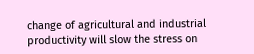change of agricultural and industrial productivity will slow the stress on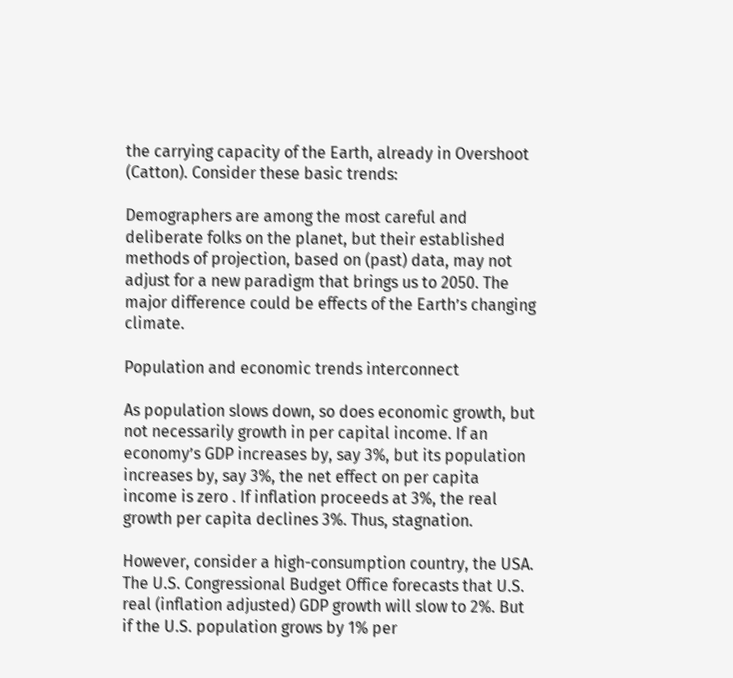the carrying capacity of the Earth, already in Overshoot (Catton). Consider these basic trends:

Demographers are among the most careful and deliberate folks on the planet, but their established methods of projection, based on (past) data, may not adjust for a new paradigm that brings us to 2050. The major difference could be effects of the Earth’s changing climate.

Population and economic trends interconnect

As population slows down, so does economic growth, but not necessarily growth in per capital income. If an economy’s GDP increases by, say 3%, but its population increases by, say 3%, the net effect on per capita income is zero . If inflation proceeds at 3%, the real growth per capita declines 3%. Thus, stagnation.

However, consider a high-consumption country, the USA. The U.S. Congressional Budget Office forecasts that U.S. real (inflation adjusted) GDP growth will slow to 2%. But if the U.S. population grows by 1% per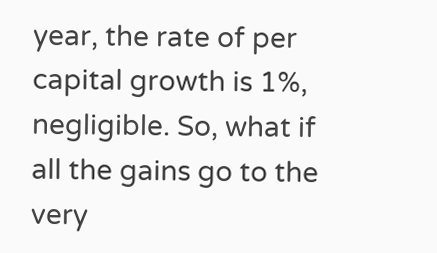year, the rate of per capital growth is 1%, negligible. So, what if all the gains go to the very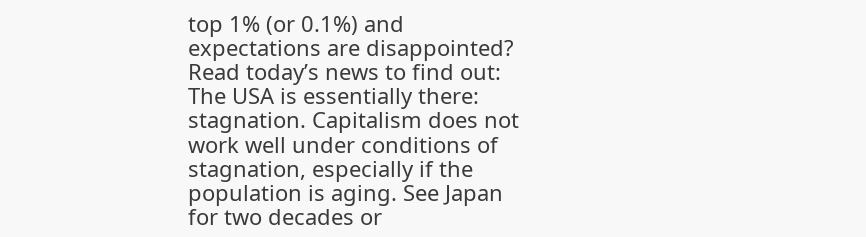top 1% (or 0.1%) and expectations are disappointed? Read today’s news to find out: The USA is essentially there: stagnation. Capitalism does not work well under conditions of stagnation, especially if the population is aging. See Japan for two decades or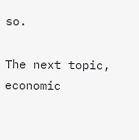so.

The next topic, economic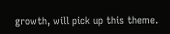growth, will pick up this theme.